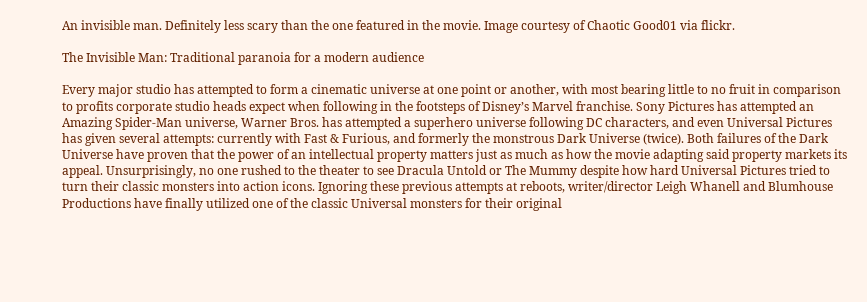An invisible man. Definitely less scary than the one featured in the movie. Image courtesy of Chaotic Good01 via flickr.

The Invisible Man: Traditional paranoia for a modern audience

Every major studio has attempted to form a cinematic universe at one point or another, with most bearing little to no fruit in comparison to profits corporate studio heads expect when following in the footsteps of Disney’s Marvel franchise. Sony Pictures has attempted an Amazing Spider-Man universe, Warner Bros. has attempted a superhero universe following DC characters, and even Universal Pictures has given several attempts: currently with Fast & Furious, and formerly the monstrous Dark Universe (twice). Both failures of the Dark Universe have proven that the power of an intellectual property matters just as much as how the movie adapting said property markets its appeal. Unsurprisingly, no one rushed to the theater to see Dracula Untold or The Mummy despite how hard Universal Pictures tried to turn their classic monsters into action icons. Ignoring these previous attempts at reboots, writer/director Leigh Whanell and Blumhouse Productions have finally utilized one of the classic Universal monsters for their original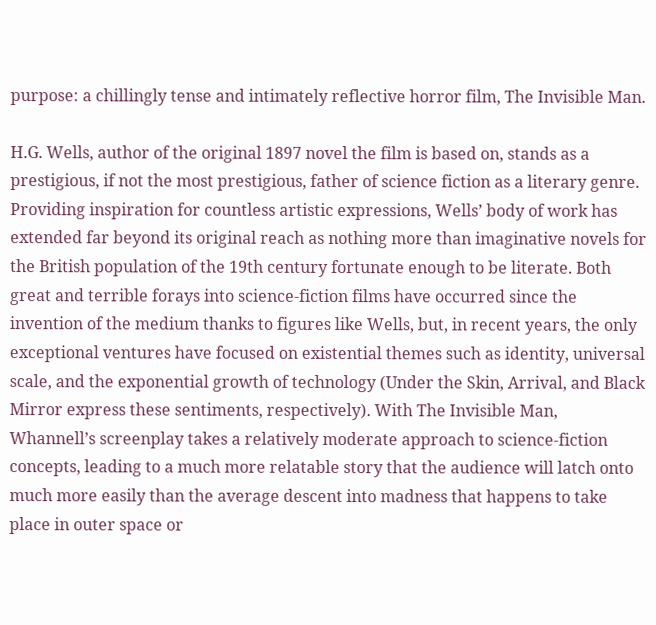purpose: a chillingly tense and intimately reflective horror film, The Invisible Man.

H.G. Wells, author of the original 1897 novel the film is based on, stands as a prestigious, if not the most prestigious, father of science fiction as a literary genre. Providing inspiration for countless artistic expressions, Wells’ body of work has extended far beyond its original reach as nothing more than imaginative novels for the British population of the 19th century fortunate enough to be literate. Both great and terrible forays into science-fiction films have occurred since the invention of the medium thanks to figures like Wells, but, in recent years, the only exceptional ventures have focused on existential themes such as identity, universal scale, and the exponential growth of technology (Under the Skin, Arrival, and Black Mirror express these sentiments, respectively). With The Invisible Man, Whannell’s screenplay takes a relatively moderate approach to science-fiction concepts, leading to a much more relatable story that the audience will latch onto much more easily than the average descent into madness that happens to take place in outer space or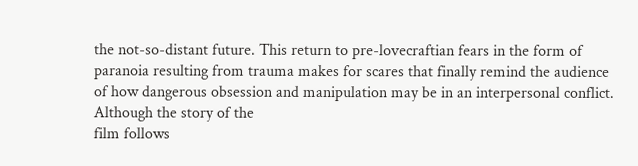the not-so-distant future. This return to pre-lovecraftian fears in the form of paranoia resulting from trauma makes for scares that finally remind the audience of how dangerous obsession and manipulation may be in an interpersonal conflict. Although the story of the
film follows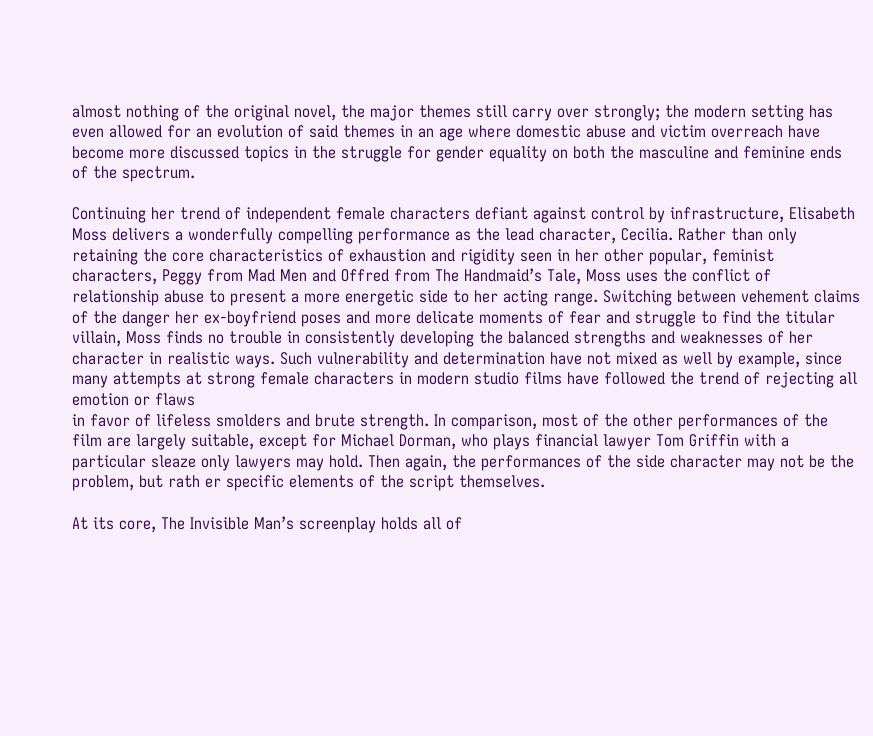almost nothing of the original novel, the major themes still carry over strongly; the modern setting has even allowed for an evolution of said themes in an age where domestic abuse and victim overreach have become more discussed topics in the struggle for gender equality on both the masculine and feminine ends of the spectrum.

Continuing her trend of independent female characters defiant against control by infrastructure, Elisabeth Moss delivers a wonderfully compelling performance as the lead character, Cecilia. Rather than only retaining the core characteristics of exhaustion and rigidity seen in her other popular, feminist characters, Peggy from Mad Men and Offred from The Handmaid’s Tale, Moss uses the conflict of relationship abuse to present a more energetic side to her acting range. Switching between vehement claims of the danger her ex-boyfriend poses and more delicate moments of fear and struggle to find the titular villain, Moss finds no trouble in consistently developing the balanced strengths and weaknesses of her character in realistic ways. Such vulnerability and determination have not mixed as well by example, since many attempts at strong female characters in modern studio films have followed the trend of rejecting all emotion or flaws
in favor of lifeless smolders and brute strength. In comparison, most of the other performances of the film are largely suitable, except for Michael Dorman, who plays financial lawyer Tom Griffin with a particular sleaze only lawyers may hold. Then again, the performances of the side character may not be the problem, but rath er specific elements of the script themselves.

At its core, The Invisible Man’s screenplay holds all of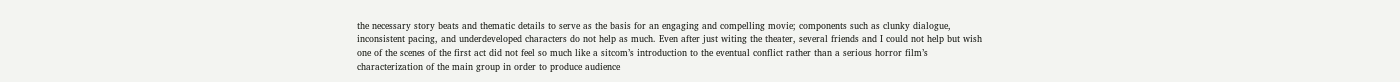the necessary story beats and thematic details to serve as the basis for an engaging and compelling movie; components such as clunky dialogue, inconsistent pacing, and underdeveloped characters do not help as much. Even after just witing the theater, several friends and I could not help but wish one of the scenes of the first act did not feel so much like a sitcom’s introduction to the eventual conflict rather than a serious horror film’s characterization of the main group in order to produce audience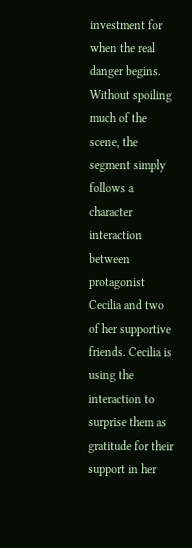investment for when the real danger begins. Without spoiling much of the scene, the segment simply follows a character interaction between protagonist Cecilia and two of her supportive friends. Cecilia is using the interaction to surprise them as gratitude for their support in her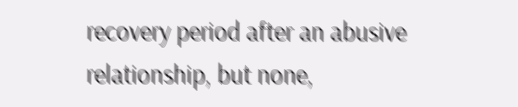recovery period after an abusive relationship, but none,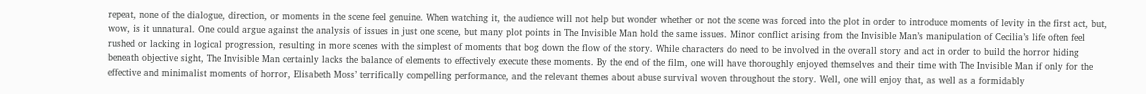repeat, none of the dialogue, direction, or moments in the scene feel genuine. When watching it, the audience will not help but wonder whether or not the scene was forced into the plot in order to introduce moments of levity in the first act, but, wow, is it unnatural. One could argue against the analysis of issues in just one scene, but many plot points in The Invisible Man hold the same issues. Minor conflict arising from the Invisible Man’s manipulation of Cecilia’s life often feel rushed or lacking in logical progression, resulting in more scenes with the simplest of moments that bog down the flow of the story. While characters do need to be involved in the overall story and act in order to build the horror hiding beneath objective sight, The Invisible Man certainly lacks the balance of elements to effectively execute these moments. By the end of the film, one will have thoroughly enjoyed themselves and their time with The Invisible Man if only for the effective and minimalist moments of horror, Elisabeth Moss’ terrifically compelling performance, and the relevant themes about abuse survival woven throughout the story. Well, one will enjoy that, as well as a formidably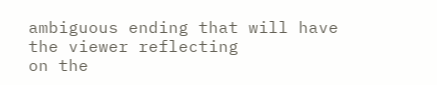ambiguous ending that will have the viewer reflecting
on the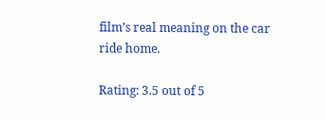film’s real meaning on the car ride home.

Rating: 3.5 out of 5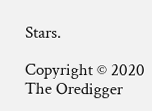Stars.

Copyright © 2020 The Oredigger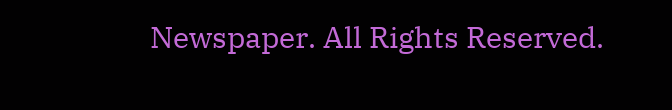Newspaper. All Rights Reserved.